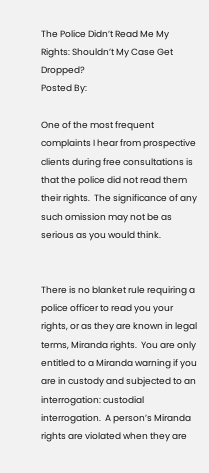The Police Didn’t Read Me My Rights: Shouldn’t My Case Get Dropped?
Posted By:

One of the most frequent complaints I hear from prospective clients during free consultations is that the police did not read them their rights.  The significance of any such omission may not be as serious as you would think.


There is no blanket rule requiring a police officer to read you your rights, or as they are known in legal terms, Miranda rights.  You are only entitled to a Miranda warning if you are in custody and subjected to an interrogation: custodial interrogation.  A person’s Miranda rights are violated when they are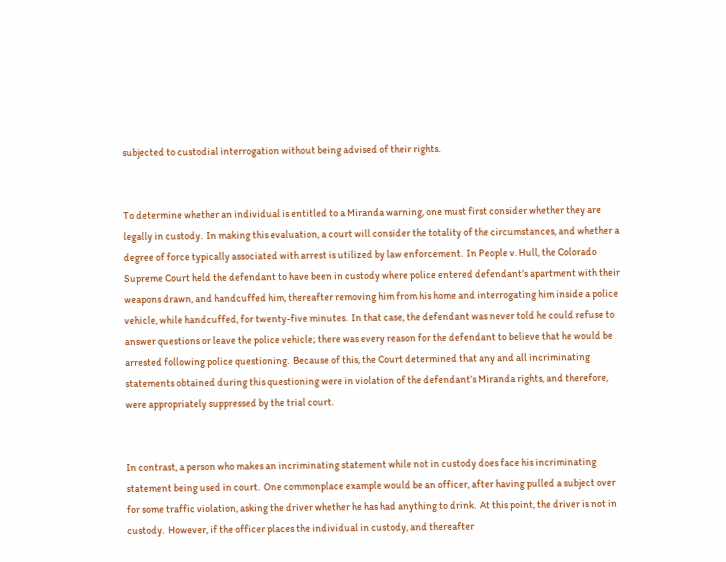subjected to custodial interrogation without being advised of their rights.


To determine whether an individual is entitled to a Miranda warning, one must first consider whether they are legally in custody.  In making this evaluation, a court will consider the totality of the circumstances, and whether a degree of force typically associated with arrest is utilized by law enforcement.  In People v. Hull, the Colorado Supreme Court held the defendant to have been in custody where police entered defendant’s apartment with their weapons drawn, and handcuffed him, thereafter removing him from his home and interrogating him inside a police vehicle, while handcuffed, for twenty-five minutes.  In that case, the defendant was never told he could refuse to answer questions or leave the police vehicle; there was every reason for the defendant to believe that he would be arrested following police questioning.  Because of this, the Court determined that any and all incriminating statements obtained during this questioning were in violation of the defendant’s Miranda rights, and therefore, were appropriately suppressed by the trial court.


In contrast, a person who makes an incriminating statement while not in custody does face his incriminating statement being used in court.  One commonplace example would be an officer, after having pulled a subject over for some traffic violation, asking the driver whether he has had anything to drink.  At this point, the driver is not in custody.  However, if the officer places the individual in custody, and thereafter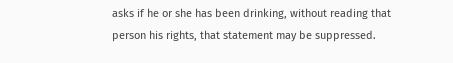asks if he or she has been drinking, without reading that person his rights, that statement may be suppressed.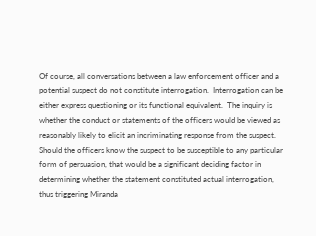Of course, all conversations between a law enforcement officer and a potential suspect do not constitute interrogation.  Interrogation can be either express questioning or its functional equivalent.  The inquiry is whether the conduct or statements of the officers would be viewed as reasonably likely to elicit an incriminating response from the suspect.  Should the officers know the suspect to be susceptible to any particular form of persuasion, that would be a significant deciding factor in determining whether the statement constituted actual interrogation, thus triggering Miranda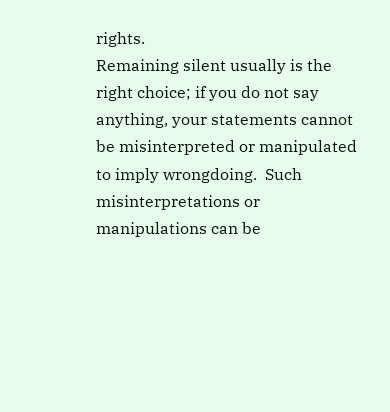rights.
Remaining silent usually is the right choice; if you do not say anything, your statements cannot be misinterpreted or manipulated to imply wrongdoing.  Such misinterpretations or manipulations can be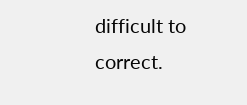difficult to correct.